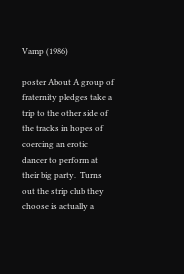Vamp (1986)

poster About A group of fraternity pledges take a trip to the other side of the tracks in hopes of coercing an erotic dancer to perform at their big party.  Turns out the strip club they choose is actually a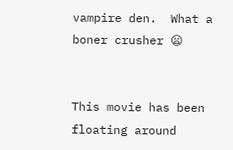vampire den.  What a boner crusher 😦


This movie has been floating around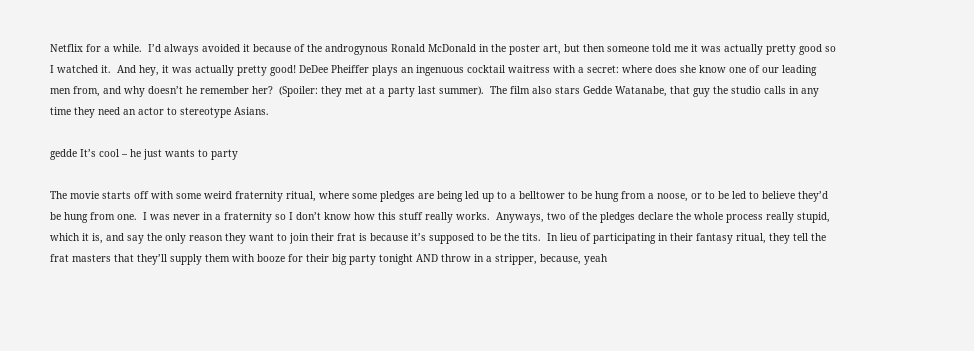Netflix for a while.  I’d always avoided it because of the androgynous Ronald McDonald in the poster art, but then someone told me it was actually pretty good so I watched it.  And hey, it was actually pretty good! DeDee Pheiffer plays an ingenuous cocktail waitress with a secret: where does she know one of our leading men from, and why doesn’t he remember her?  (Spoiler: they met at a party last summer).  The film also stars Gedde Watanabe, that guy the studio calls in any time they need an actor to stereotype Asians.

gedde It’s cool – he just wants to party

The movie starts off with some weird fraternity ritual, where some pledges are being led up to a belltower to be hung from a noose, or to be led to believe they’d be hung from one.  I was never in a fraternity so I don’t know how this stuff really works.  Anyways, two of the pledges declare the whole process really stupid, which it is, and say the only reason they want to join their frat is because it’s supposed to be the tits.  In lieu of participating in their fantasy ritual, they tell the frat masters that they’ll supply them with booze for their big party tonight AND throw in a stripper, because, yeah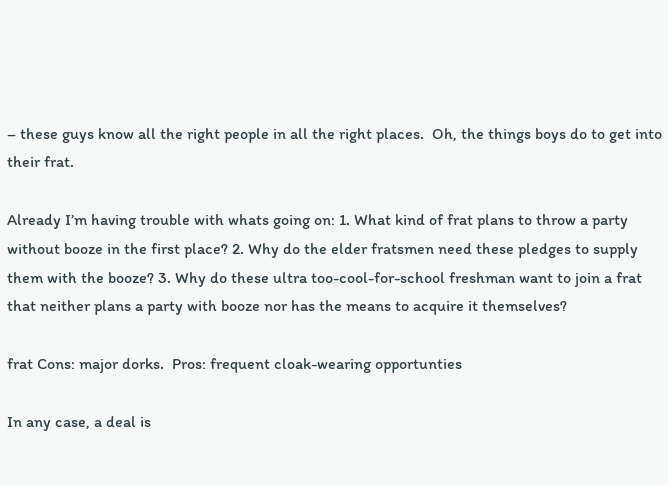– these guys know all the right people in all the right places.  Oh, the things boys do to get into their frat.

Already I’m having trouble with whats going on: 1. What kind of frat plans to throw a party without booze in the first place? 2. Why do the elder fratsmen need these pledges to supply them with the booze? 3. Why do these ultra too-cool-for-school freshman want to join a frat that neither plans a party with booze nor has the means to acquire it themselves?

frat Cons: major dorks.  Pros: frequent cloak-wearing opportunties

In any case, a deal is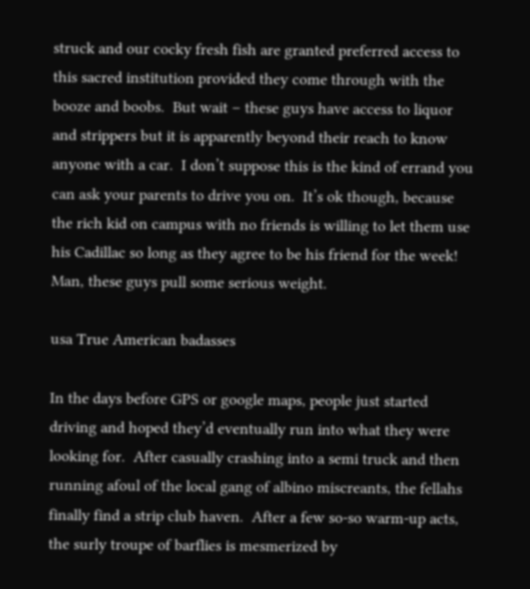struck and our cocky fresh fish are granted preferred access to this sacred institution provided they come through with the booze and boobs.  But wait – these guys have access to liquor and strippers but it is apparently beyond their reach to know anyone with a car.  I don’t suppose this is the kind of errand you can ask your parents to drive you on.  It’s ok though, because the rich kid on campus with no friends is willing to let them use his Cadillac so long as they agree to be his friend for the week! Man, these guys pull some serious weight.

usa True American badasses

In the days before GPS or google maps, people just started driving and hoped they’d eventually run into what they were looking for.  After casually crashing into a semi truck and then running afoul of the local gang of albino miscreants, the fellahs finally find a strip club haven.  After a few so-so warm-up acts, the surly troupe of barflies is mesmerized by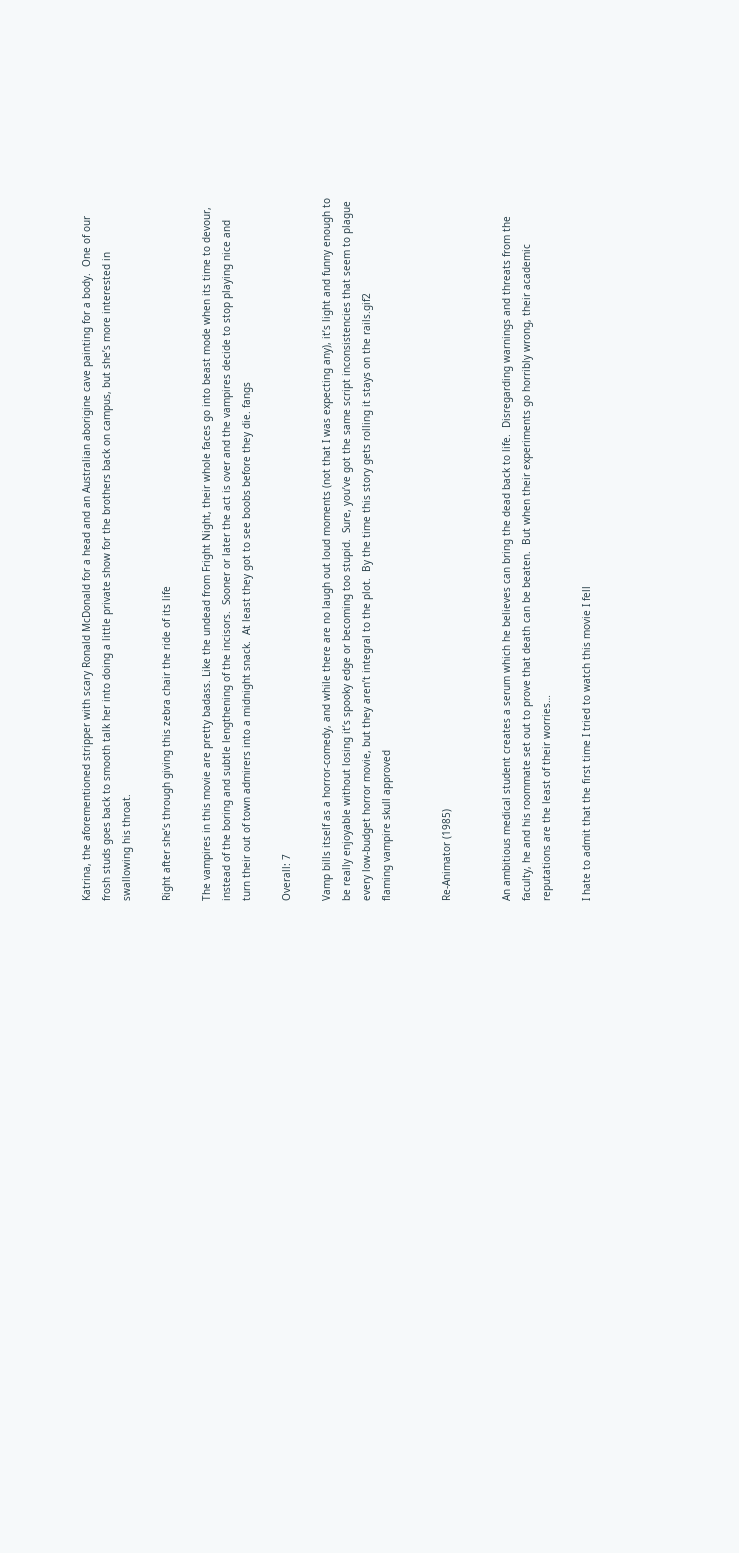Katrina, the aforementioned stripper with scary Ronald McDonald for a head and an Australian aborigine cave painting for a body.  One of our frosh studs goes back to smooth talk her into doing a little private show for the brothers back on campus, but she’s more interested in swallowing his throat.

Right after she’s through giving this zebra chair the ride of its life

The vampires in this movie are pretty badass. Like the undead from Fright Night, their whole faces go into beast mode when its time to devour, instead of the boring and subtle lengthening of the incisors.  Sooner or later the act is over and the vampires decide to stop playing nice and turn their out of town admirers into a midnight snack.  At least they got to see boobs before they die. fangs

Overall: 7

Vamp bills itself as a horror-comedy, and while there are no laugh out loud moments (not that I was expecting any), it’s light and funny enough to be really enjoyable without losing it’s spooky edge or becoming too stupid.  Sure, you’ve got the same script inconsistencies that seem to plague every low-budget horror movie, but they aren’t integral to the plot.  By the time this story gets rolling it stays on the rails.gif2
flaming vampire skull approved


Re-Animator (1985)


An ambitious medical student creates a serum which he believes can bring the dead back to life.  Disregarding warnings and threats from the faculty, he and his roommate set out to prove that death can be beaten.  But when their experiments go horribly wrong, their academic reputations are the least of their worries…

I hate to admit that the first time I tried to watch this movie I fell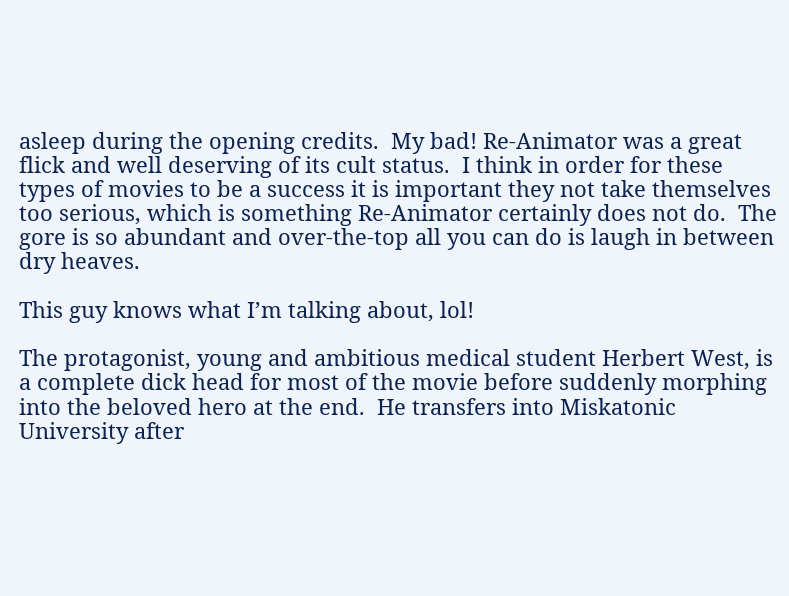asleep during the opening credits.  My bad! Re-Animator was a great flick and well deserving of its cult status.  I think in order for these types of movies to be a success it is important they not take themselves too serious, which is something Re-Animator certainly does not do.  The gore is so abundant and over-the-top all you can do is laugh in between dry heaves.

This guy knows what I’m talking about, lol!

The protagonist, young and ambitious medical student Herbert West, is a complete dick head for most of the movie before suddenly morphing into the beloved hero at the end.  He transfers into Miskatonic University after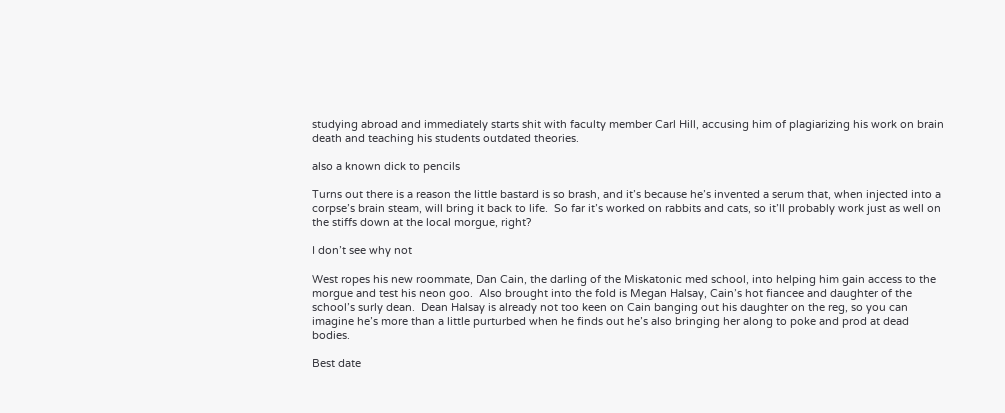studying abroad and immediately starts shit with faculty member Carl Hill, accusing him of plagiarizing his work on brain death and teaching his students outdated theories.

also a known dick to pencils

Turns out there is a reason the little bastard is so brash, and it’s because he’s invented a serum that, when injected into a corpse’s brain steam, will bring it back to life.  So far it’s worked on rabbits and cats, so it’ll probably work just as well on the stiffs down at the local morgue, right?

I don’t see why not

West ropes his new roommate, Dan Cain, the darling of the Miskatonic med school, into helping him gain access to the morgue and test his neon goo.  Also brought into the fold is Megan Halsay, Cain’s hot fiancee and daughter of the school’s surly dean.  Dean Halsay is already not too keen on Cain banging out his daughter on the reg, so you can imagine he’s more than a little purturbed when he finds out he’s also bringing her along to poke and prod at dead bodies.

Best date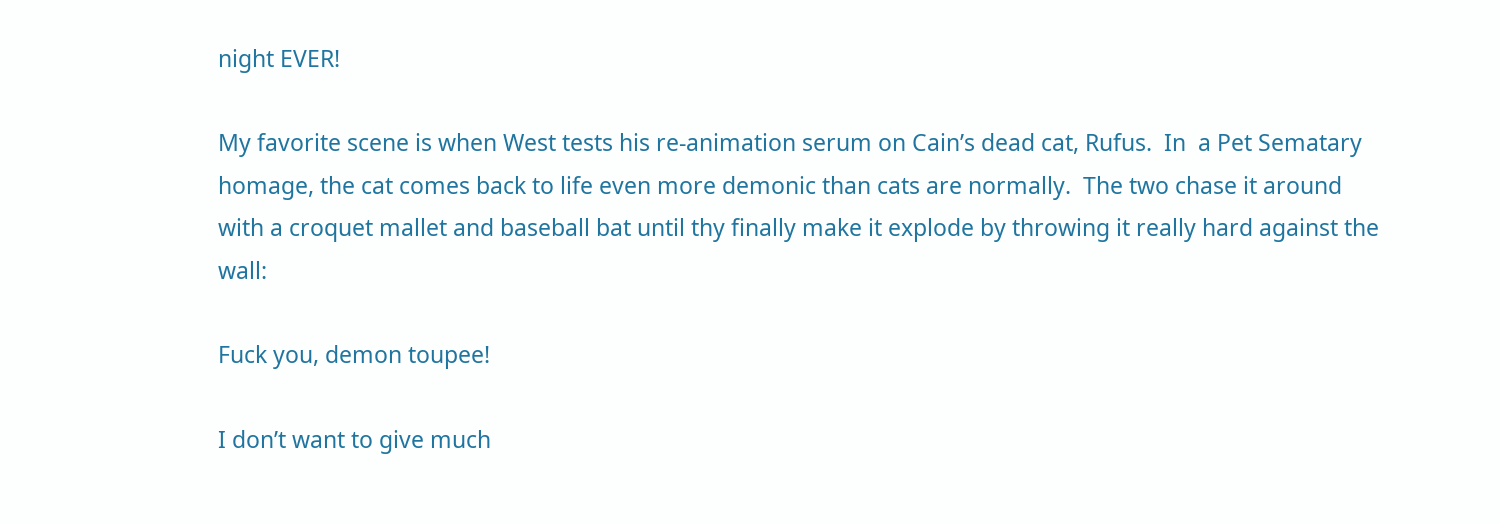night EVER!

My favorite scene is when West tests his re-animation serum on Cain’s dead cat, Rufus.  In  a Pet Sematary homage, the cat comes back to life even more demonic than cats are normally.  The two chase it around with a croquet mallet and baseball bat until thy finally make it explode by throwing it really hard against the wall:

Fuck you, demon toupee!

I don’t want to give much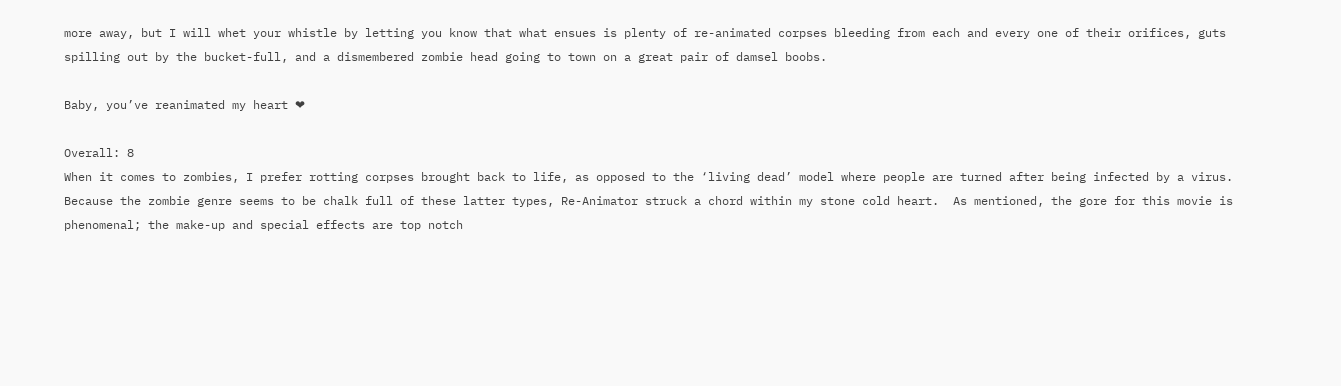more away, but I will whet your whistle by letting you know that what ensues is plenty of re-animated corpses bleeding from each and every one of their orifices, guts spilling out by the bucket-full, and a dismembered zombie head going to town on a great pair of damsel boobs.

Baby, you’ve reanimated my heart ❤

Overall: 8
When it comes to zombies, I prefer rotting corpses brought back to life, as opposed to the ‘living dead’ model where people are turned after being infected by a virus.  Because the zombie genre seems to be chalk full of these latter types, Re-Animator struck a chord within my stone cold heart.  As mentioned, the gore for this movie is phenomenal; the make-up and special effects are top notch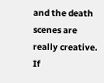and the death scenes are really creative.  If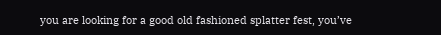you are looking for a good old fashioned splatter fest, you’ve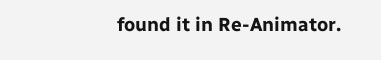found it in Re-Animator.